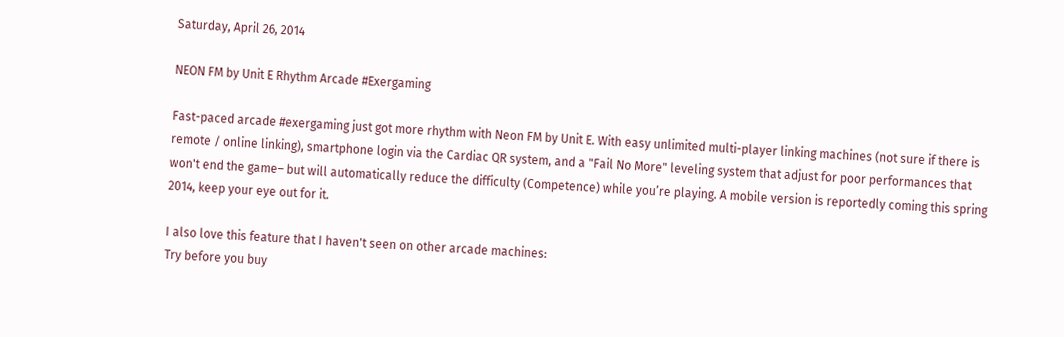Saturday, April 26, 2014

NEON FM by Unit E Rhythm Arcade #Exergaming

Fast-paced arcade #exergaming just got more rhythm with Neon FM by Unit E. With easy unlimited multi-player linking machines (not sure if there is remote / online linking), smartphone login via the Cardiac QR system, and a "Fail No More" leveling system that adjust for poor performances that won't end the game– but will automatically reduce the difficulty (Competence) while you’re playing. A mobile version is reportedly coming this spring 2014, keep your eye out for it.

I also love this feature that I haven't seen on other arcade machines:
Try before you buy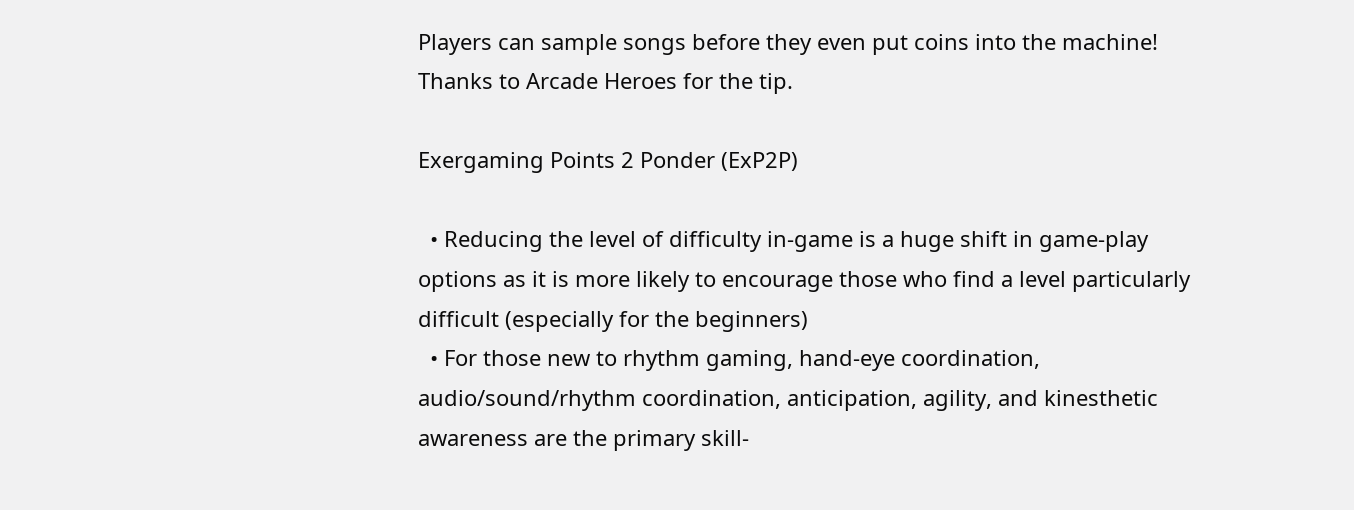Players can sample songs before they even put coins into the machine!
Thanks to Arcade Heroes for the tip.

Exergaming Points 2 Ponder (ExP2P)

  • Reducing the level of difficulty in-game is a huge shift in game-play options as it is more likely to encourage those who find a level particularly difficult (especially for the beginners)
  • For those new to rhythm gaming, hand-eye coordination, audio/sound/rhythm coordination, anticipation, agility, and kinesthetic awareness are the primary skill-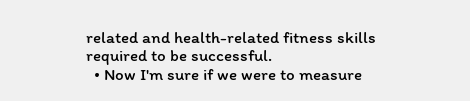related and health-related fitness skills required to be successful.
  • Now I'm sure if we were to measure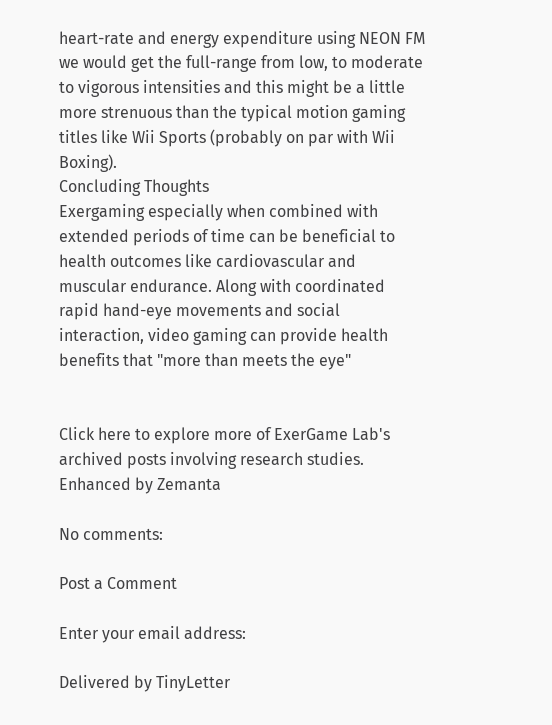heart-rate and energy expenditure using NEON FM we would get the full-range from low, to moderate to vigorous intensities and this might be a little more strenuous than the typical motion gaming titles like Wii Sports (probably on par with Wii Boxing).
Concluding Thoughts
Exergaming especially when combined with extended periods of time can be beneficial to health outcomes like cardiovascular and muscular endurance. Along with coordinated rapid hand-eye movements and social interaction, video gaming can provide health benefits that "more than meets the eye"


Click here to explore more of ExerGame Lab's archived posts involving research studies.
Enhanced by Zemanta

No comments:

Post a Comment

Enter your email address:

Delivered by TinyLetter